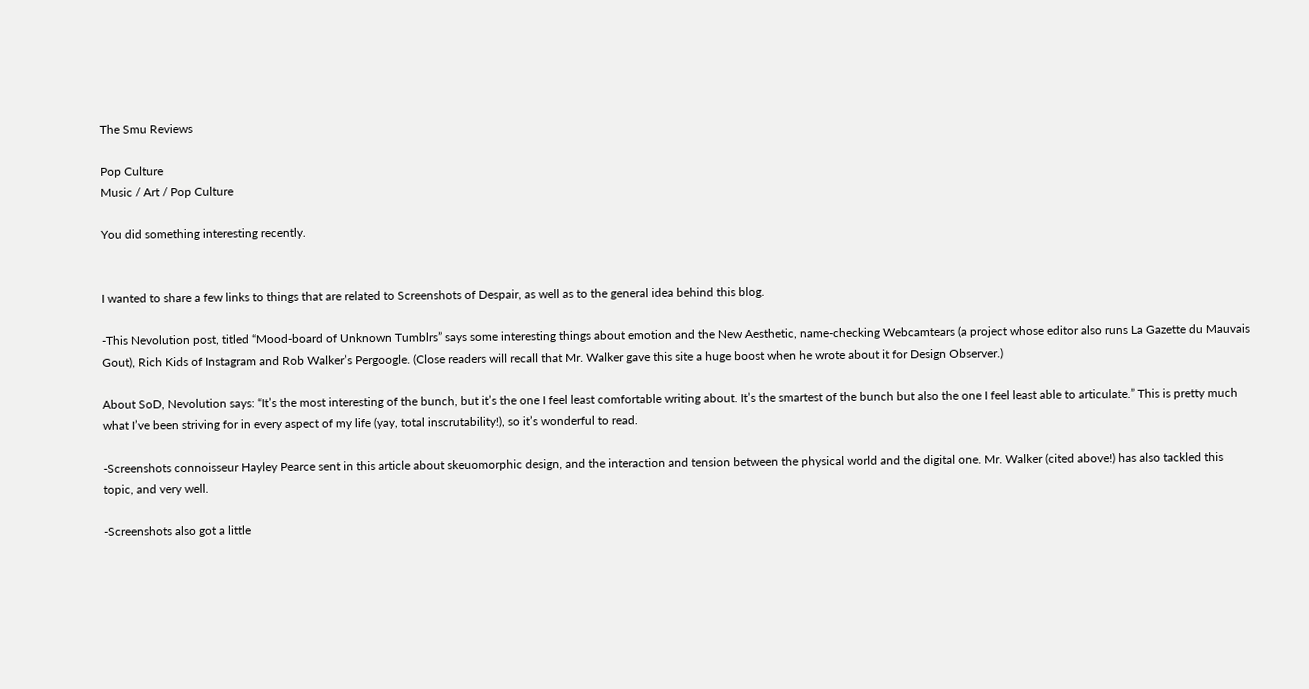The Smu Reviews

Pop Culture
Music / Art / Pop Culture

You did something interesting recently.


I wanted to share a few links to things that are related to Screenshots of Despair, as well as to the general idea behind this blog.

-This Nevolution post, titled “Mood-board of Unknown Tumblrs” says some interesting things about emotion and the New Aesthetic, name-checking Webcamtears (a project whose editor also runs La Gazette du Mauvais Gout), Rich Kids of Instagram and Rob Walker’s Pergoogle. (Close readers will recall that Mr. Walker gave this site a huge boost when he wrote about it for Design Observer.)

About SoD, Nevolution says: “It’s the most interesting of the bunch, but it’s the one I feel least comfortable writing about. It’s the smartest of the bunch but also the one I feel least able to articulate.” This is pretty much what I’ve been striving for in every aspect of my life (yay, total inscrutability!), so it’s wonderful to read.

-Screenshots connoisseur Hayley Pearce sent in this article about skeuomorphic design, and the interaction and tension between the physical world and the digital one. Mr. Walker (cited above!) has also tackled this topic, and very well.

-Screenshots also got a little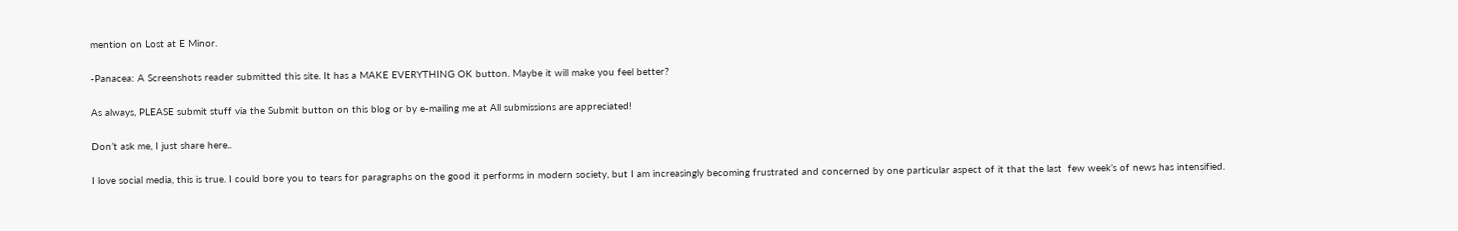mention on Lost at E Minor.

-Panacea: A Screenshots reader submitted this site. It has a MAKE EVERYTHING OK button. Maybe it will make you feel better?

As always, PLEASE submit stuff via the Submit button on this blog or by e-mailing me at All submissions are appreciated!

Don’t ask me, I just share here..

I love social media, this is true. I could bore you to tears for paragraphs on the good it performs in modern society, but I am increasingly becoming frustrated and concerned by one particular aspect of it that the last  few week’s of news has intensified.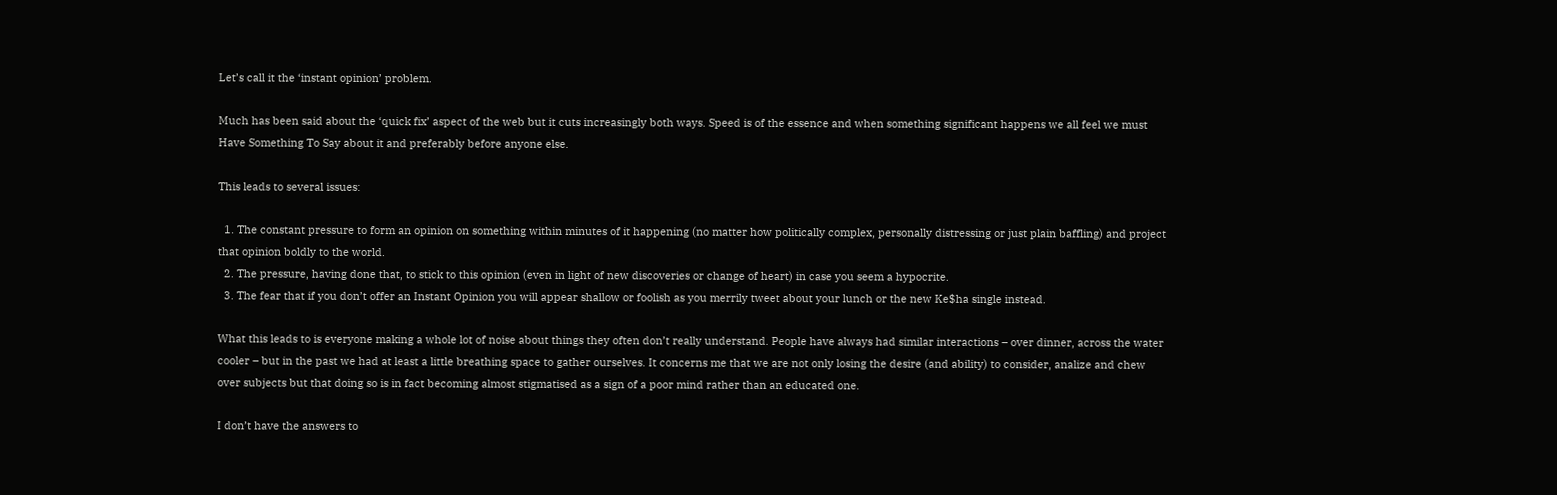Let’s call it the ‘instant opinion’ problem.

Much has been said about the ‘quick fix’ aspect of the web but it cuts increasingly both ways. Speed is of the essence and when something significant happens we all feel we must Have Something To Say about it and preferably before anyone else.

This leads to several issues:

  1. The constant pressure to form an opinion on something within minutes of it happening (no matter how politically complex, personally distressing or just plain baffling) and project that opinion boldly to the world.
  2. The pressure, having done that, to stick to this opinion (even in light of new discoveries or change of heart) in case you seem a hypocrite.
  3. The fear that if you don’t offer an Instant Opinion you will appear shallow or foolish as you merrily tweet about your lunch or the new Ke$ha single instead.

What this leads to is everyone making a whole lot of noise about things they often don’t really understand. People have always had similar interactions – over dinner, across the water cooler – but in the past we had at least a little breathing space to gather ourselves. It concerns me that we are not only losing the desire (and ability) to consider, analize and chew over subjects but that doing so is in fact becoming almost stigmatised as a sign of a poor mind rather than an educated one.

I don’t have the answers to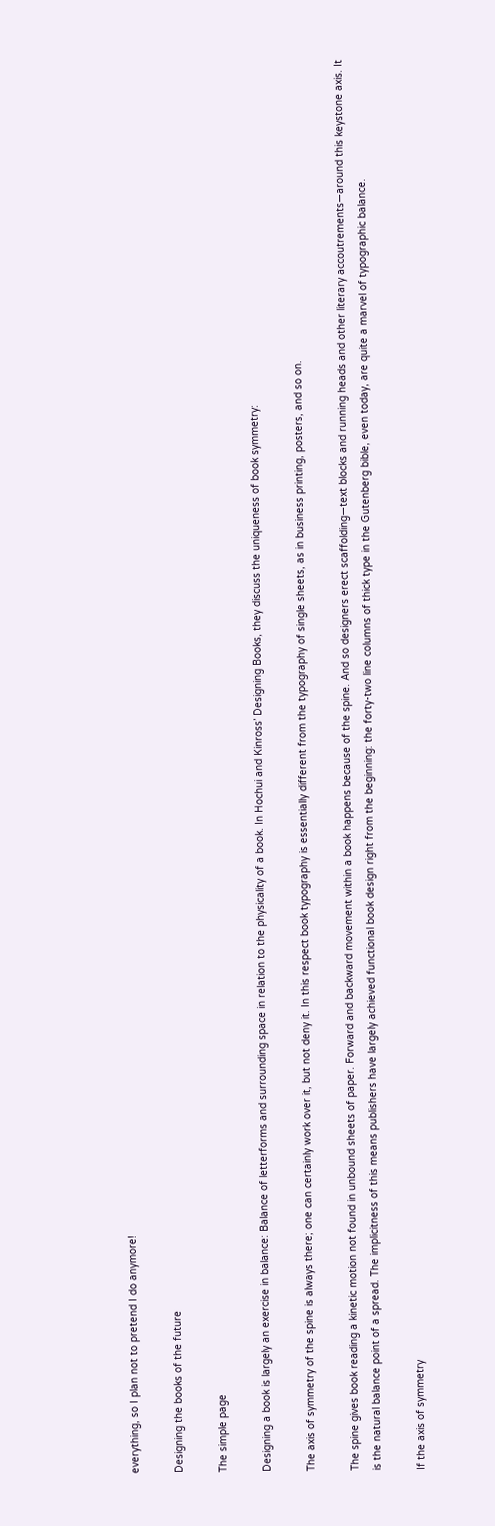everything, so I plan not to pretend I do anymore!

Designing the books of the future

The simple page

Designing a book is largely an exercise in balance: Balance of letterforms and surrounding space in relation to the physicality of a book. In Hochui and Kinross’ Designing Books, they discuss the uniqueness of book symmetry:

The axis of symmetry of the spine is always there; one can certainly work over it, but not deny it. In this respect book typography is essentially different from the typography of single sheets, as in business printing, posters, and so on.

The spine gives book reading a kinetic motion not found in unbound sheets of paper. Forward and backward movement within a book happens because of the spine. And so designers erect scaffolding—text blocks and running heads and other literary accoutrements—around this keystone axis. It is the natural balance point of a spread. The implicitness of this means publishers have largely achieved functional book design right from the beginning: the forty-two line columns of thick type in the Gutenberg bible, even today, are quite a marvel of typographic balance.

If the axis of symmetry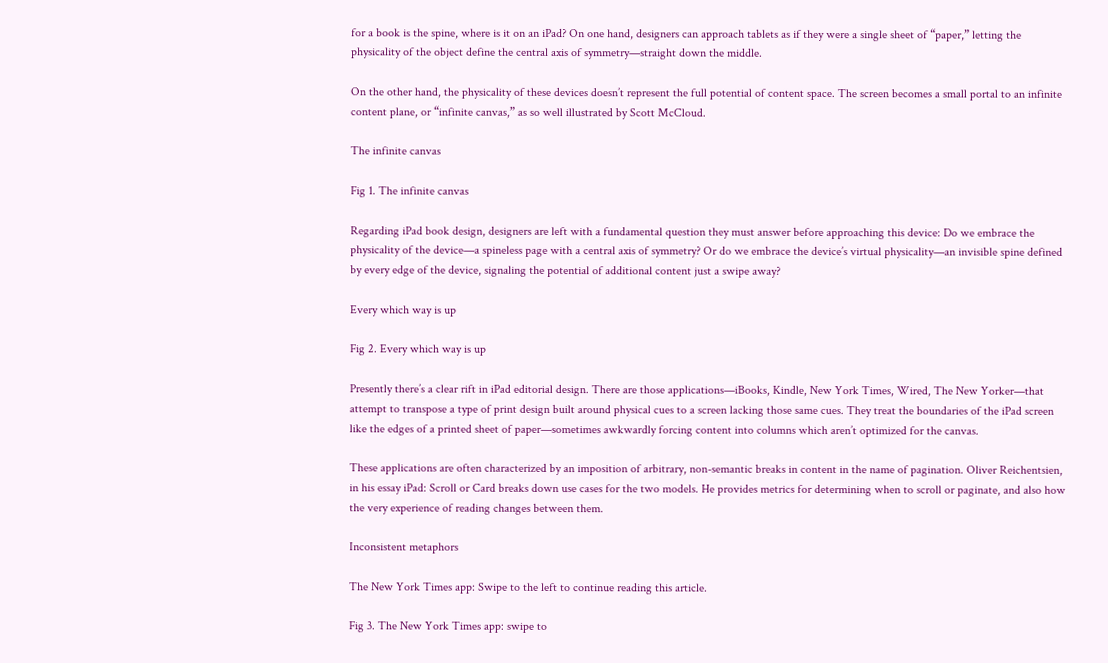for a book is the spine, where is it on an iPad? On one hand, designers can approach tablets as if they were a single sheet of “paper,” letting the physicality of the object define the central axis of symmetry—straight down the middle.

On the other hand, the physicality of these devices doesn’t represent the full potential of content space. The screen becomes a small portal to an infinite content plane, or “infinite canvas,” as so well illustrated by Scott McCloud.

The infinite canvas

Fig 1. The infinite canvas

Regarding iPad book design, designers are left with a fundamental question they must answer before approaching this device: Do we embrace the physicality of the device—a spineless page with a central axis of symmetry? Or do we embrace the device’s virtual physicality—an invisible spine defined by every edge of the device, signaling the potential of additional content just a swipe away?

Every which way is up

Fig 2. Every which way is up

Presently there’s a clear rift in iPad editorial design. There are those applications—iBooks, Kindle, New York Times, Wired, The New Yorker—that attempt to transpose a type of print design built around physical cues to a screen lacking those same cues. They treat the boundaries of the iPad screen like the edges of a printed sheet of paper—sometimes awkwardly forcing content into columns which aren’t optimized for the canvas.

These applications are often characterized by an imposition of arbitrary, non-semantic breaks in content in the name of pagination. Oliver Reichentsien, in his essay iPad: Scroll or Card breaks down use cases for the two models. He provides metrics for determining when to scroll or paginate, and also how the very experience of reading changes between them.

Inconsistent metaphors

The New York Times app: Swipe to the left to continue reading this article.

Fig 3. The New York Times app: swipe to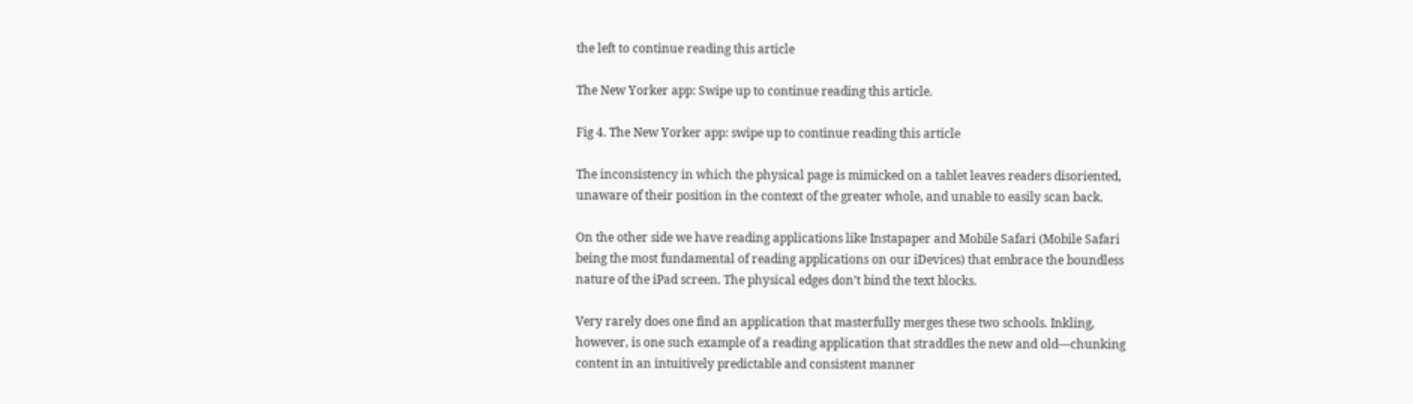the left to continue reading this article

The New Yorker app: Swipe up to continue reading this article.

Fig 4. The New Yorker app: swipe up to continue reading this article

The inconsistency in which the physical page is mimicked on a tablet leaves readers disoriented, unaware of their position in the context of the greater whole, and unable to easily scan back.

On the other side we have reading applications like Instapaper and Mobile Safari (Mobile Safari being the most fundamental of reading applications on our iDevices) that embrace the boundless nature of the iPad screen. The physical edges don’t bind the text blocks.

Very rarely does one find an application that masterfully merges these two schools. Inkling, however, is one such example of a reading application that straddles the new and old—chunking content in an intuitively predictable and consistent manner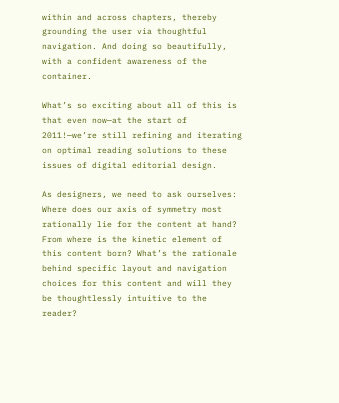within and across chapters, thereby grounding the user via thoughtful navigation. And doing so beautifully, with a confident awareness of the container.

What’s so exciting about all of this is that even now—at the start of 2011!—we’re still refining and iterating on optimal reading solutions to these issues of digital editorial design.

As designers, we need to ask ourselves: Where does our axis of symmetry most rationally lie for the content at hand? From where is the kinetic element of this content born? What’s the rationale behind specific layout and navigation choices for this content and will they be thoughtlessly intuitive to the reader?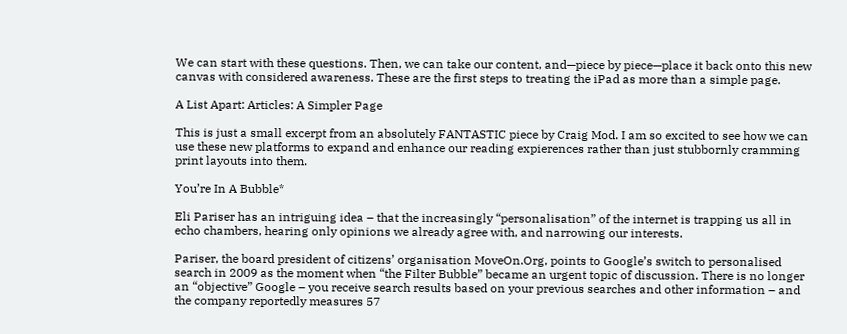We can start with these questions. Then, we can take our content, and—piece by piece—place it back onto this new canvas with considered awareness. These are the first steps to treating the iPad as more than a simple page.

A List Apart: Articles: A Simpler Page

This is just a small excerpt from an absolutely FANTASTIC piece by Craig Mod. I am so excited to see how we can use these new platforms to expand and enhance our reading expierences rather than just stubbornly cramming print layouts into them.

You’re In A Bubble*

Eli Pariser has an intriguing idea – that the increasingly “personalisation” of the internet is trapping us all in echo chambers, hearing only opinions we already agree with, and narrowing our interests.

Pariser, the board president of citizens’ organisation MoveOn.Org, points to Google’s switch to personalised search in 2009 as the moment when “the Filter Bubble” became an urgent topic of discussion. There is no longer an “objective” Google – you receive search results based on your previous searches and other information – and the company reportedly measures 57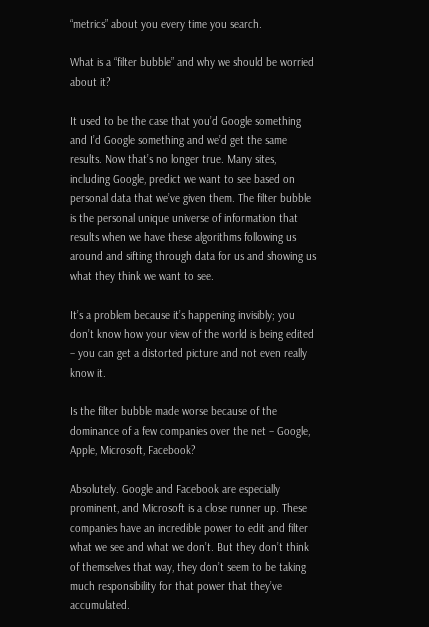“metrics” about you every time you search.

What is a “filter bubble” and why we should be worried about it?

It used to be the case that you’d Google something and I’d Google something and we’d get the same results. Now that’s no longer true. Many sites, including Google, predict we want to see based on personal data that we’ve given them. The filter bubble is the personal unique universe of information that results when we have these algorithms following us around and sifting through data for us and showing us what they think we want to see.

It’s a problem because it’s happening invisibly; you don’t know how your view of the world is being edited – you can get a distorted picture and not even really know it.

Is the filter bubble made worse because of the dominance of a few companies over the net – Google, Apple, Microsoft, Facebook?

Absolutely. Google and Facebook are especially prominent, and Microsoft is a close runner up. These companies have an incredible power to edit and filter what we see and what we don’t. But they don’t think of themselves that way, they don’t seem to be taking much responsibility for that power that they’ve accumulated.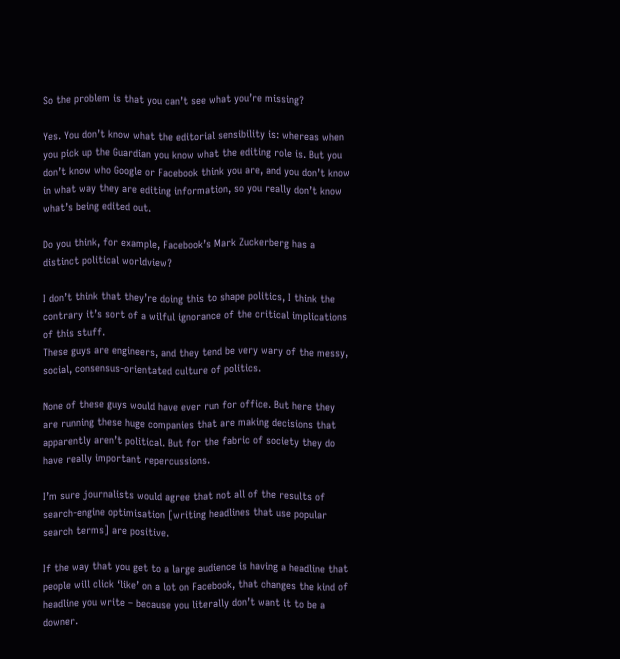So the problem is that you can’t see what you’re missing?

Yes. You don’t know what the editorial sensibility is: whereas when you pick up the Guardian you know what the editing role is. But you don’t know who Google or Facebook think you are, and you don’t know in what way they are editing information, so you really don’t know what’s being edited out.

Do you think, for example, Facebook’s Mark Zuckerberg has a distinct political worldview?

I don’t think that they’re doing this to shape politics, I think the contrary it’s sort of a wilful ignorance of the critical implications of this stuff.
These guys are engineers, and they tend be very wary of the messy, social, consensus-orientated culture of politics.

None of these guys would have ever run for office. But here they are running these huge companies that are making decisions that apparently aren’t political. But for the fabric of society they do have really important repercussions.

I’m sure journalists would agree that not all of the results of search-engine optimisation [writing headlines that use popular search terms] are positive.

If the way that you get to a large audience is having a headline that people will click ‘like’ on a lot on Facebook, that changes the kind of headline you write – because you literally don’t want it to be a downer.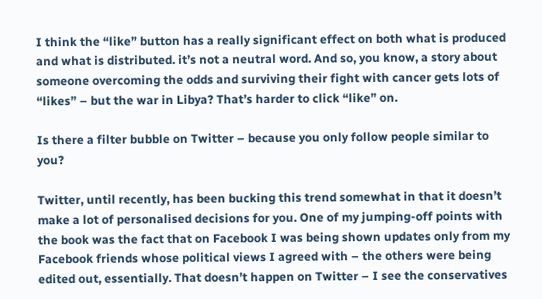I think the “like” button has a really significant effect on both what is produced and what is distributed. it’s not a neutral word. And so, you know, a story about someone overcoming the odds and surviving their fight with cancer gets lots of “likes” – but the war in Libya? That’s harder to click “like” on.

Is there a filter bubble on Twitter – because you only follow people similar to you?

Twitter, until recently, has been bucking this trend somewhat in that it doesn’t make a lot of personalised decisions for you. One of my jumping-off points with the book was the fact that on Facebook I was being shown updates only from my Facebook friends whose political views I agreed with – the others were being edited out, essentially. That doesn’t happen on Twitter – I see the conservatives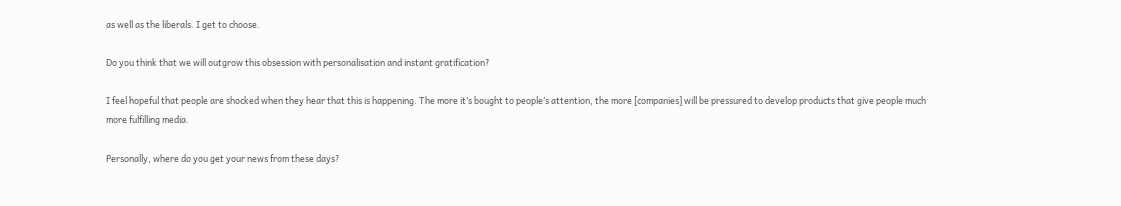as well as the liberals. I get to choose.

Do you think that we will outgrow this obsession with personalisation and instant gratification?

I feel hopeful that people are shocked when they hear that this is happening. The more it’s bought to people’s attention, the more [companies] will be pressured to develop products that give people much more fulfilling media.

Personally, where do you get your news from these days?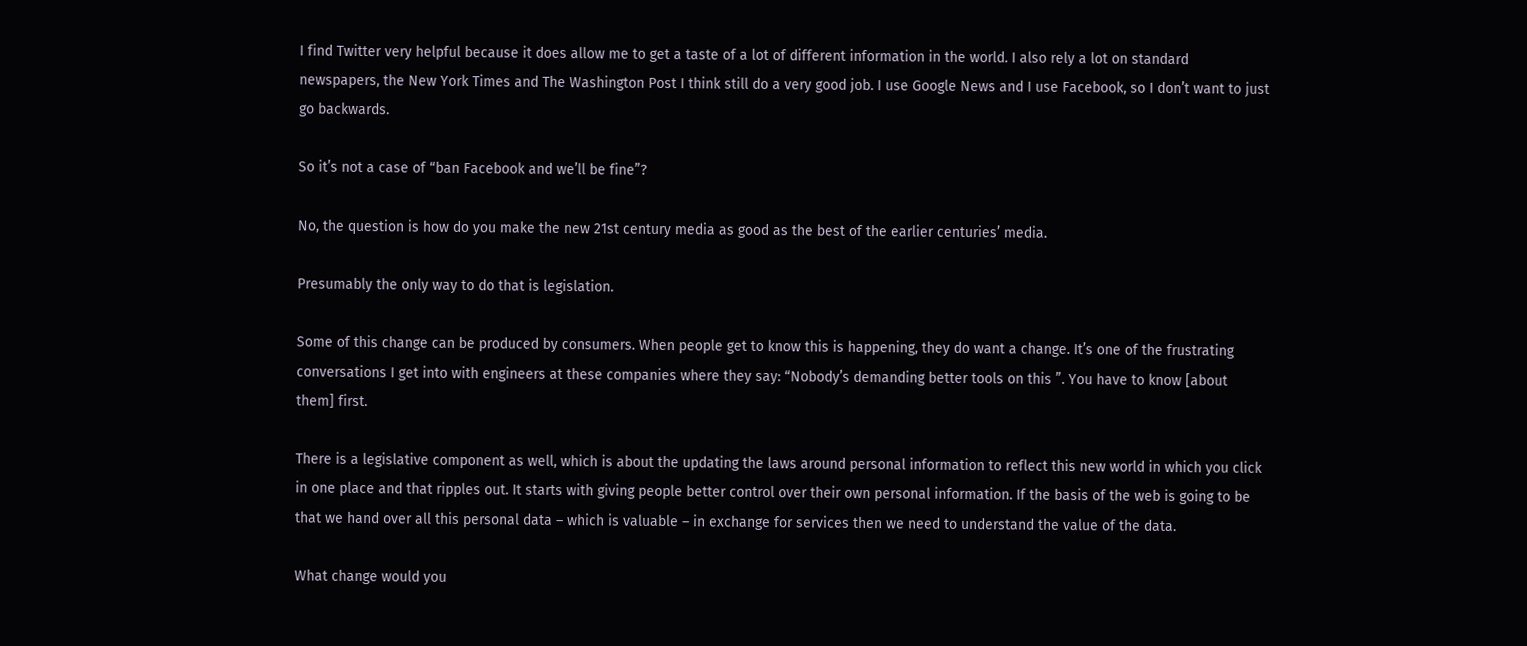I find Twitter very helpful because it does allow me to get a taste of a lot of different information in the world. I also rely a lot on standard newspapers, the New York Times and The Washington Post I think still do a very good job. I use Google News and I use Facebook, so I don’t want to just go backwards.

So it’s not a case of “ban Facebook and we’ll be fine”?

No, the question is how do you make the new 21st century media as good as the best of the earlier centuries’ media.

Presumably the only way to do that is legislation.

Some of this change can be produced by consumers. When people get to know this is happening, they do want a change. It’s one of the frustrating conversations I get into with engineers at these companies where they say: “Nobody’s demanding better tools on this ”. You have to know [about them] first.

There is a legislative component as well, which is about the updating the laws around personal information to reflect this new world in which you click in one place and that ripples out. It starts with giving people better control over their own personal information. If the basis of the web is going to be that we hand over all this personal data – which is valuable – in exchange for services then we need to understand the value of the data.

What change would you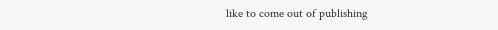like to come out of publishing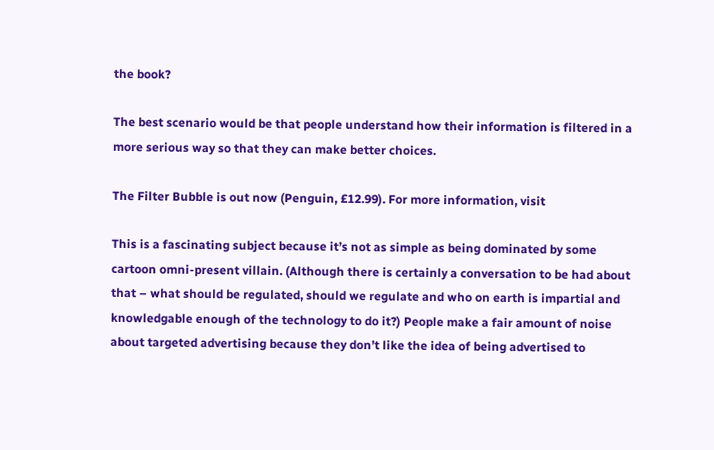the book?

The best scenario would be that people understand how their information is filtered in a more serious way so that they can make better choices.

The Filter Bubble is out now (Penguin, £12.99). For more information, visit

This is a fascinating subject because it’s not as simple as being dominated by some cartoon omni-present villain. (Although there is certainly a conversation to be had about that – what should be regulated, should we regulate and who on earth is impartial and knowledgable enough of the technology to do it?) People make a fair amount of noise about targeted advertising because they don’t like the idea of being advertised to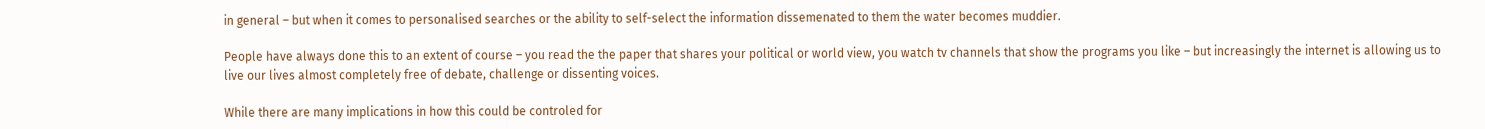in general – but when it comes to personalised searches or the ability to self-select the information dissemenated to them the water becomes muddier.

People have always done this to an extent of course – you read the the paper that shares your political or world view, you watch tv channels that show the programs you like – but increasingly the internet is allowing us to live our lives almost completely free of debate, challenge or dissenting voices.

While there are many implications in how this could be controled for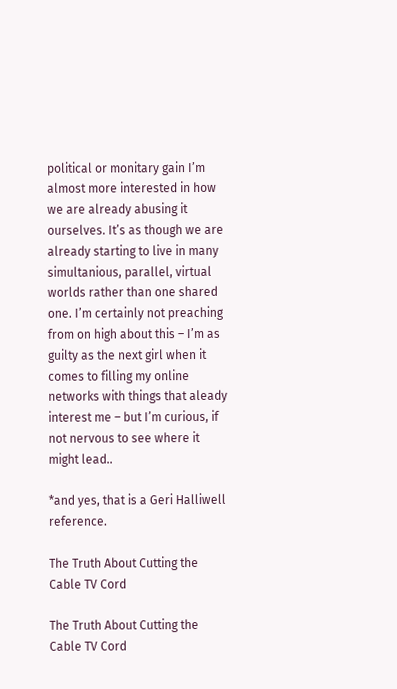political or monitary gain I’m almost more interested in how we are already abusing it ourselves. It’s as though we are already starting to live in many simultanious, parallel, virtual worlds rather than one shared one. I’m certainly not preaching from on high about this – I’m as guilty as the next girl when it comes to filling my online networks with things that aleady interest me – but I’m curious, if not nervous to see where it might lead..

*and yes, that is a Geri Halliwell reference.

The Truth About Cutting the Cable TV Cord

The Truth About Cutting the Cable TV Cord